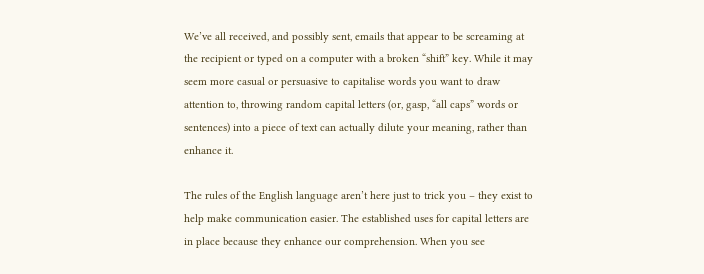We’ve all received, and possibly sent, emails that appear to be screaming at the recipient or typed on a computer with a broken “shift” key. While it may seem more casual or persuasive to capitalise words you want to draw attention to, throwing random capital letters (or, gasp, “all caps” words or sentences) into a piece of text can actually dilute your meaning, rather than enhance it.

The rules of the English language aren’t here just to trick you – they exist to help make communication easier. The established uses for capital letters are in place because they enhance our comprehension. When you see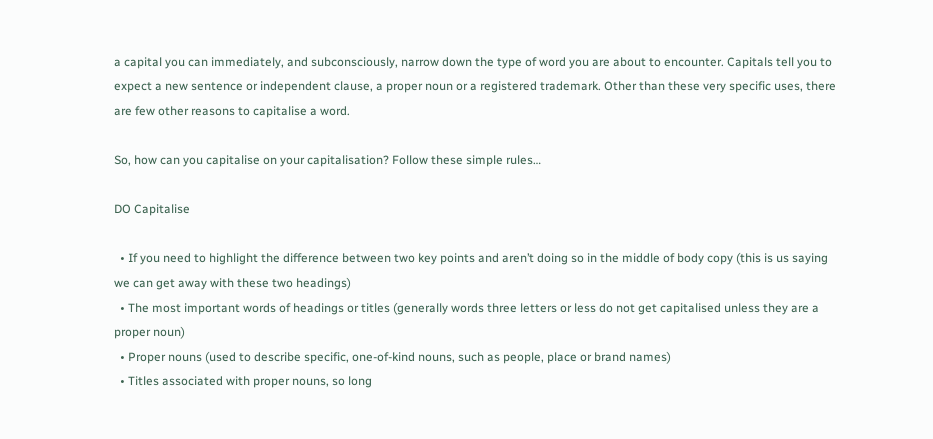a capital you can immediately, and subconsciously, narrow down the type of word you are about to encounter. Capitals tell you to expect a new sentence or independent clause, a proper noun or a registered trademark. Other than these very specific uses, there are few other reasons to capitalise a word.

So, how can you capitalise on your capitalisation? Follow these simple rules…

DO Capitalise

  • If you need to highlight the difference between two key points and aren’t doing so in the middle of body copy (this is us saying we can get away with these two headings)
  • The most important words of headings or titles (generally words three letters or less do not get capitalised unless they are a proper noun)
  • Proper nouns (used to describe specific, one-of-kind nouns, such as people, place or brand names)
  • Titles associated with proper nouns, so long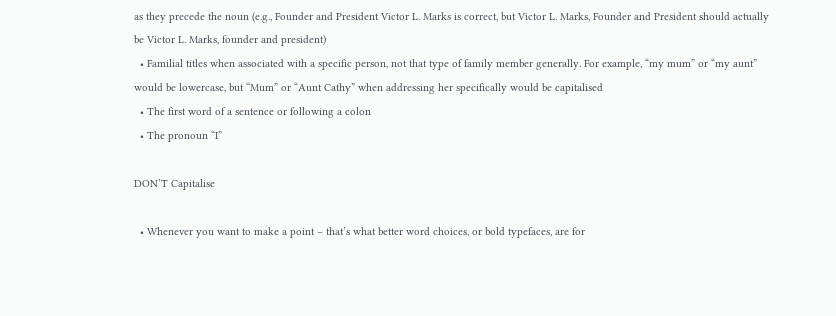as they precede the noun (e.g., Founder and President Victor L. Marks is correct, but Victor L. Marks, Founder and President should actually be Victor L. Marks, founder and president)
  • Familial titles when associated with a specific person, not that type of family member generally. For example, “my mum” or “my aunt” would be lowercase, but “Mum” or “Aunt Cathy” when addressing her specifically would be capitalised
  • The first word of a sentence or following a colon
  • The pronoun “I”

DON’T Capitalise

  • Whenever you want to make a point – that’s what better word choices, or bold typefaces, are for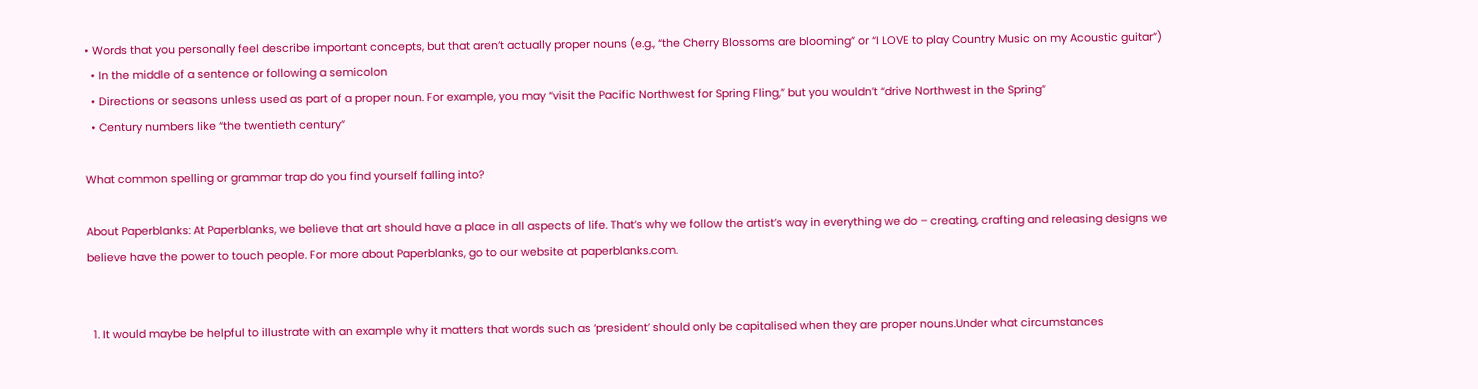• Words that you personally feel describe important concepts, but that aren’t actually proper nouns (e.g., “the Cherry Blossoms are blooming” or “I LOVE to play Country Music on my Acoustic guitar”)
  • In the middle of a sentence or following a semicolon
  • Directions or seasons unless used as part of a proper noun. For example, you may “visit the Pacific Northwest for Spring Fling,” but you wouldn’t “drive Northwest in the Spring”
  • Century numbers like “the twentieth century”

What common spelling or grammar trap do you find yourself falling into?

About Paperblanks: At Paperblanks, we believe that art should have a place in all aspects of life. That’s why we follow the artist’s way in everything we do – creating, crafting and releasing designs we believe have the power to touch people. For more about Paperblanks, go to our website at paperblanks.com.


  1. It would maybe be helpful to illustrate with an example why it matters that words such as ‘president’ should only be capitalised when they are proper nouns.Under what circumstances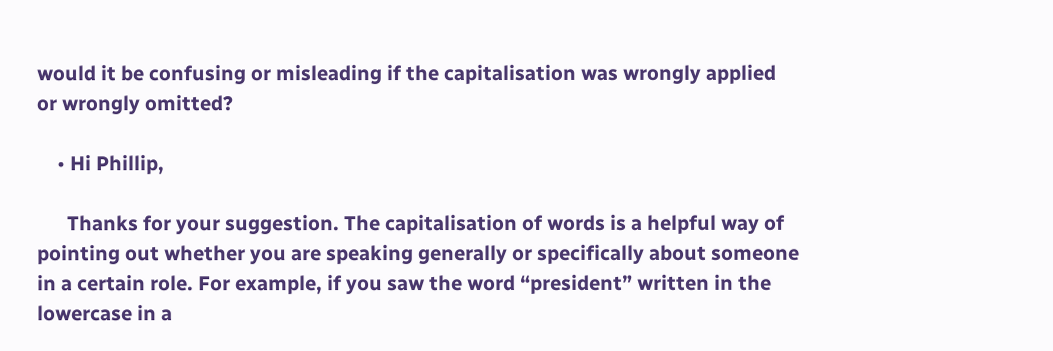would it be confusing or misleading if the capitalisation was wrongly applied or wrongly omitted?

    • Hi Phillip,

      Thanks for your suggestion. The capitalisation of words is a helpful way of pointing out whether you are speaking generally or specifically about someone in a certain role. For example, if you saw the word “president” written in the lowercase in a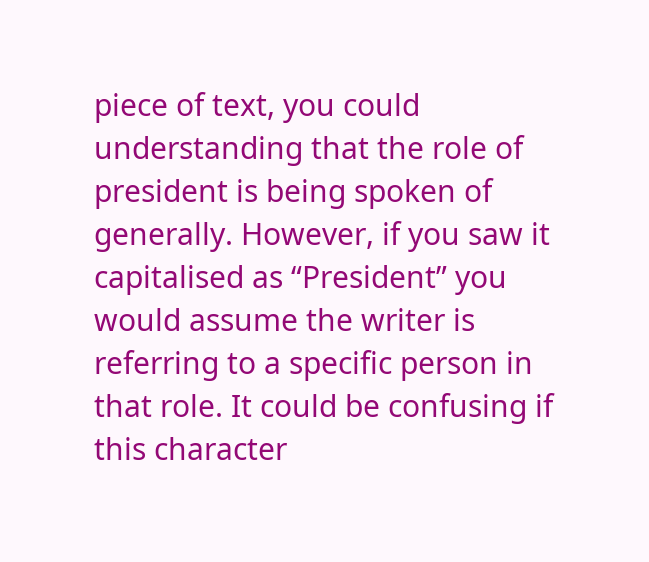piece of text, you could understanding that the role of president is being spoken of generally. However, if you saw it capitalised as “President” you would assume the writer is referring to a specific person in that role. It could be confusing if this character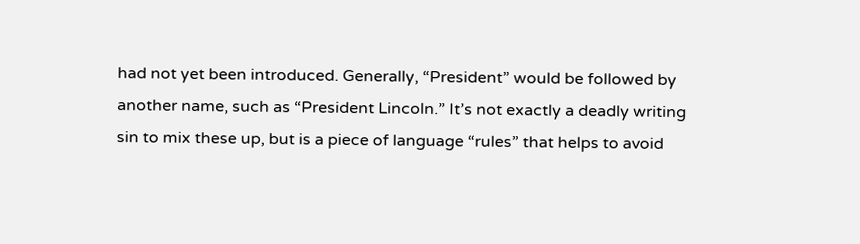had not yet been introduced. Generally, “President” would be followed by another name, such as “President Lincoln.” It’s not exactly a deadly writing sin to mix these up, but is a piece of language “rules” that helps to avoid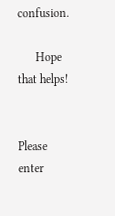confusion.

      Hope that helps!


Please enter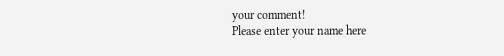your comment!
Please enter your name here